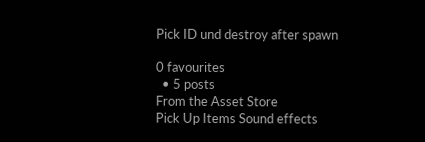Pick ID und destroy after spawn

0 favourites
  • 5 posts
From the Asset Store
Pick Up Items Sound effects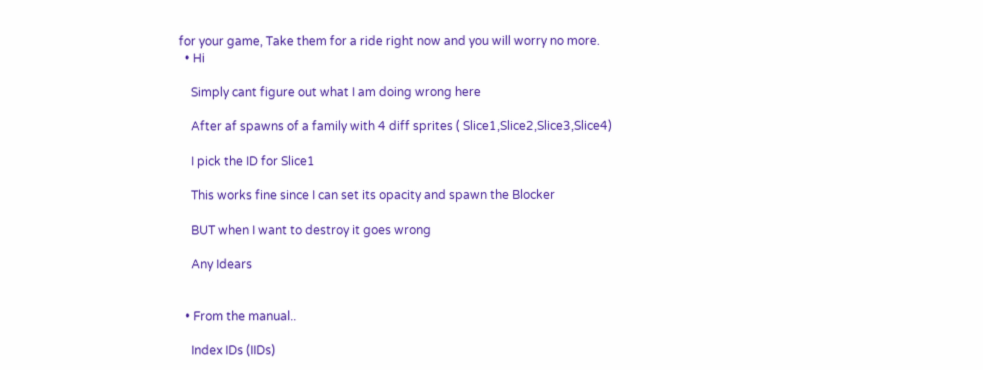for your game, Take them for a ride right now and you will worry no more.
  • Hi

    Simply cant figure out what I am doing wrong here

    After af spawns of a family with 4 diff sprites ( Slice1,Slice2,Slice3,Slice4)

    I pick the ID for Slice1

    This works fine since I can set its opacity and spawn the Blocker

    BUT when I want to destroy it goes wrong

    Any Idears


  • From the manual..

    Index IDs (IIDs)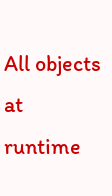All objects at runtime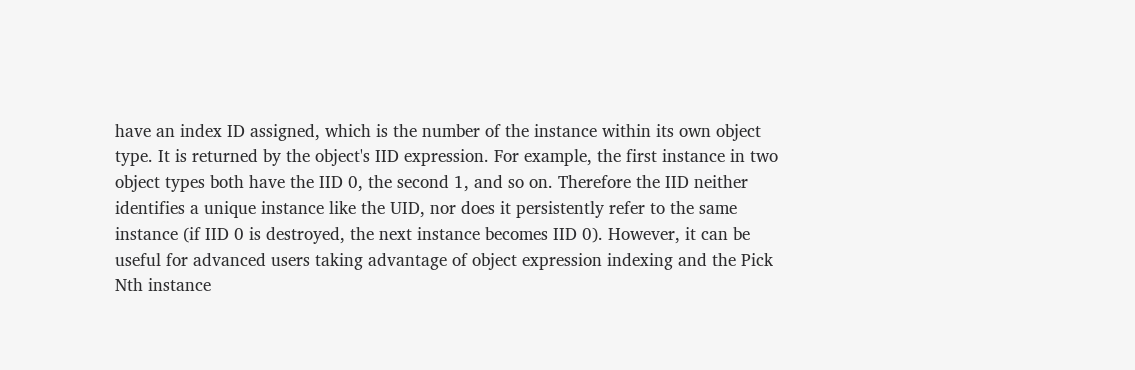have an index ID assigned, which is the number of the instance within its own object type. It is returned by the object's IID expression. For example, the first instance in two object types both have the IID 0, the second 1, and so on. Therefore the IID neither identifies a unique instance like the UID, nor does it persistently refer to the same instance (if IID 0 is destroyed, the next instance becomes IID 0). However, it can be useful for advanced users taking advantage of object expression indexing and the Pick Nth instance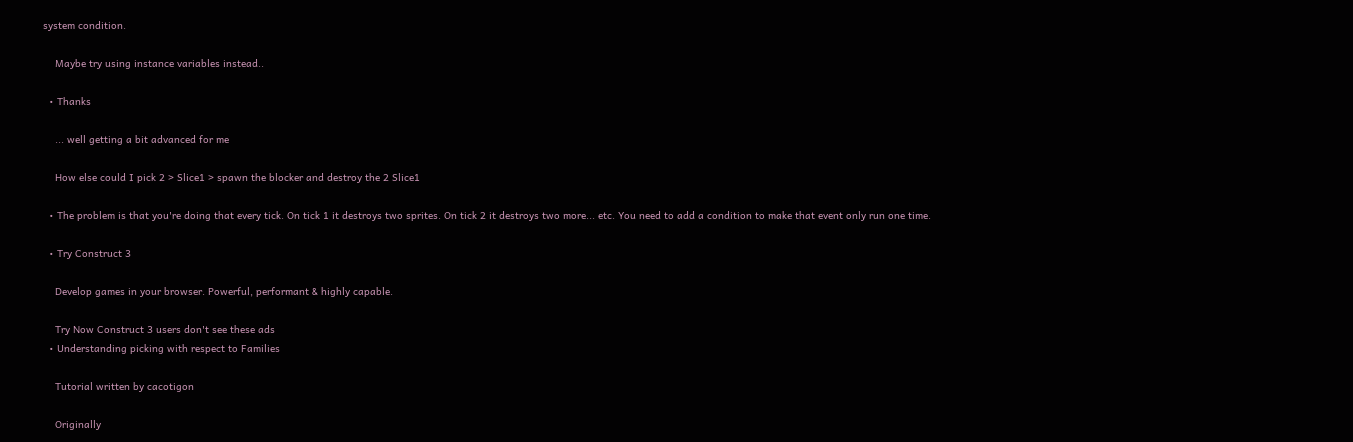system condition.

    Maybe try using instance variables instead..

  • Thanks

    ... well getting a bit advanced for me

    How else could I pick 2 > Slice1 > spawn the blocker and destroy the 2 Slice1

  • The problem is that you're doing that every tick. On tick 1 it destroys two sprites. On tick 2 it destroys two more... etc. You need to add a condition to make that event only run one time.

  • Try Construct 3

    Develop games in your browser. Powerful, performant & highly capable.

    Try Now Construct 3 users don't see these ads
  • Understanding picking with respect to Families

    Tutorial written by cacotigon

    Originally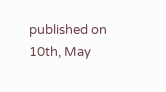published on 10th, May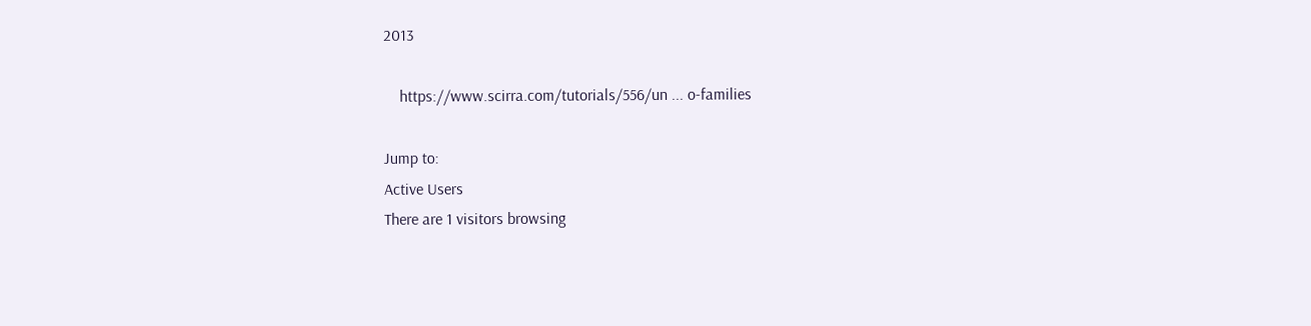2013

    https://www.scirra.com/tutorials/556/un ... o-families

Jump to:
Active Users
There are 1 visitors browsing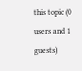this topic (0 users and 1 guests)